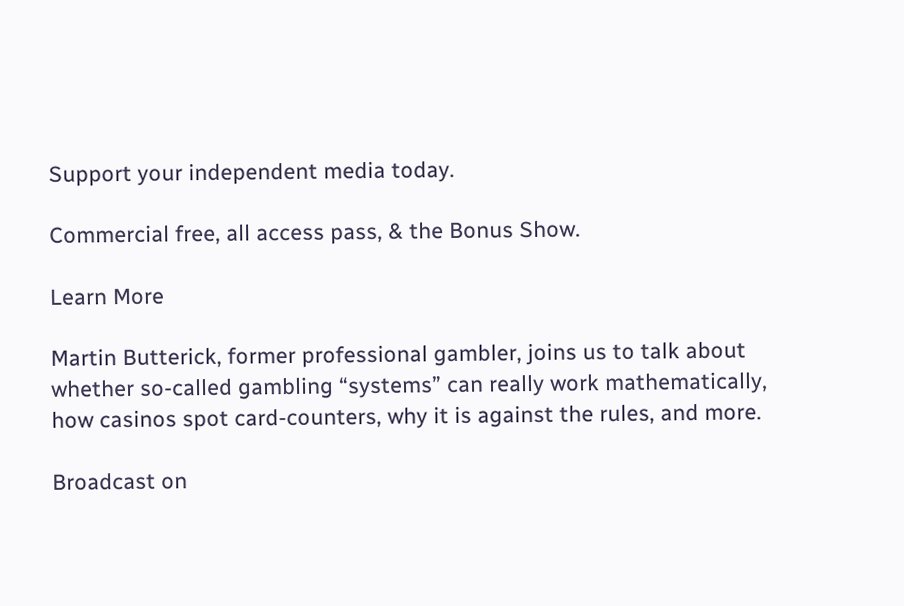Support your independent media today.

Commercial free, all access pass, & the Bonus Show.

Learn More

Martin Butterick, former professional gambler, joins us to talk about whether so-called gambling “systems” can really work mathematically, how casinos spot card-counters, why it is against the rules, and more.

Broadcast on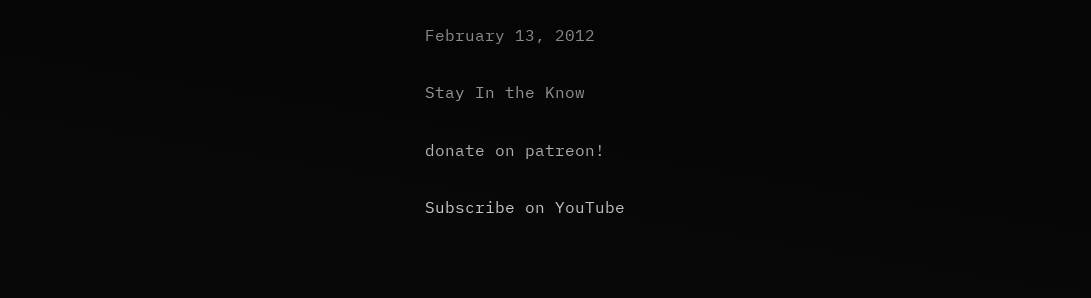February 13, 2012

Stay In the Know

donate on patreon!

Subscribe on YouTube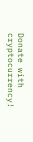Donate with cryptocurrency!